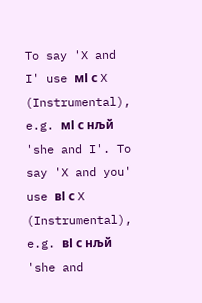To say 'X and I' use мІ с X (Instrumental), e.g. мІ с нљй 'she and I'. To say 'X and you' use вІ с X (Instrumental), e.g. вІ с нљй 'she and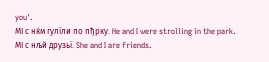you'.
МІ с нќм гулїли по пђрку. He and I were strolling in the park.
МІ с нљй друзьї. She and I are friends.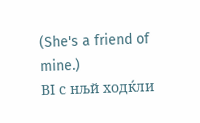(She's a friend of mine.)
ВІ с нљй ходќли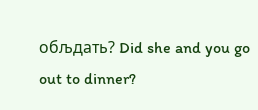обљдать? Did she and you go out to dinner?